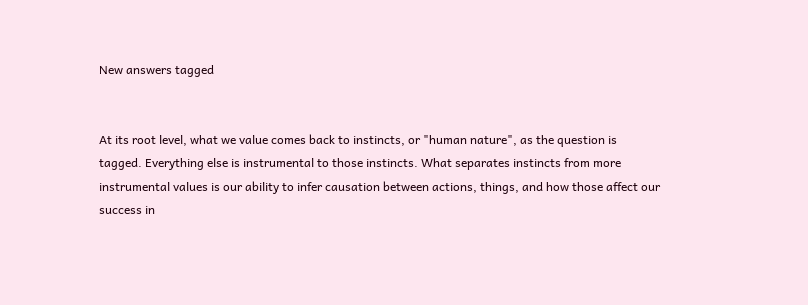New answers tagged


At its root level, what we value comes back to instincts, or "human nature", as the question is tagged. Everything else is instrumental to those instincts. What separates instincts from more instrumental values is our ability to infer causation between actions, things, and how those affect our success in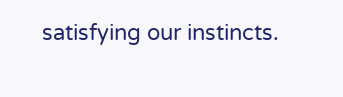satisfying our instincts.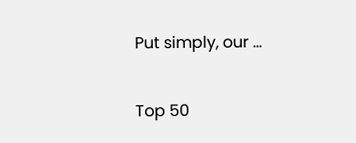Put simply, our ...

Top 50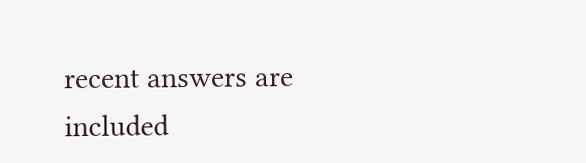recent answers are included